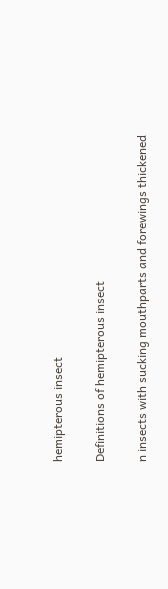hemipterous insect

Definitions of hemipterous insect

n insects with sucking mouthparts and forewings thickened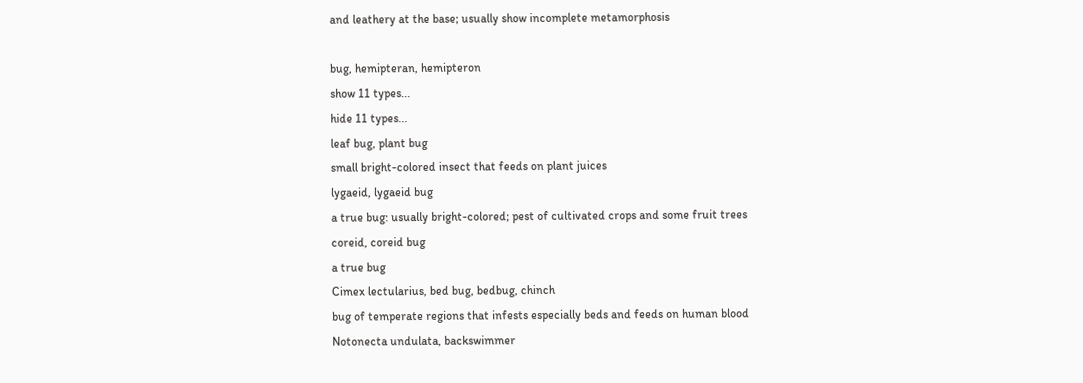and leathery at the base; usually show incomplete metamorphosis

bug, hemipteran, hemipteron
show 11 types...
hide 11 types...
leaf bug, plant bug
small bright-colored insect that feeds on plant juices
lygaeid, lygaeid bug
a true bug: usually bright-colored; pest of cultivated crops and some fruit trees
coreid, coreid bug
a true bug
Cimex lectularius, bed bug, bedbug, chinch
bug of temperate regions that infests especially beds and feeds on human blood
Notonecta undulata, backswimmer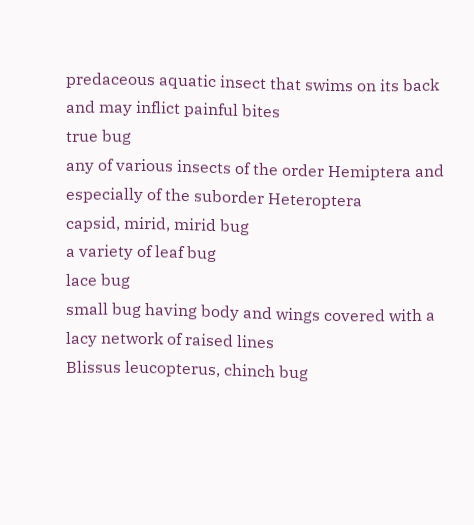predaceous aquatic insect that swims on its back and may inflict painful bites
true bug
any of various insects of the order Hemiptera and especially of the suborder Heteroptera
capsid, mirid, mirid bug
a variety of leaf bug
lace bug
small bug having body and wings covered with a lacy network of raised lines
Blissus leucopterus, chinch bug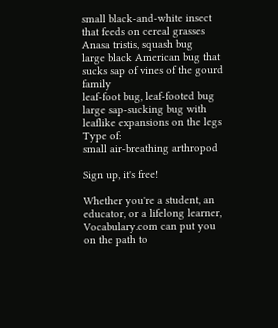small black-and-white insect that feeds on cereal grasses
Anasa tristis, squash bug
large black American bug that sucks sap of vines of the gourd family
leaf-foot bug, leaf-footed bug
large sap-sucking bug with leaflike expansions on the legs
Type of:
small air-breathing arthropod

Sign up, it's free!

Whether you're a student, an educator, or a lifelong learner, Vocabulary.com can put you on the path to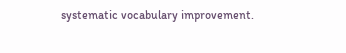systematic vocabulary improvement.